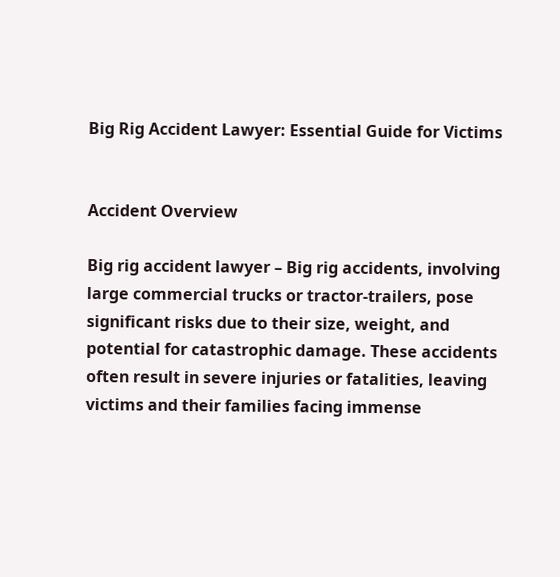Big Rig Accident Lawyer: Essential Guide for Victims


Accident Overview

Big rig accident lawyer – Big rig accidents, involving large commercial trucks or tractor-trailers, pose significant risks due to their size, weight, and potential for catastrophic damage. These accidents often result in severe injuries or fatalities, leaving victims and their families facing immense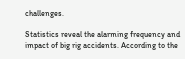challenges.

Statistics reveal the alarming frequency and impact of big rig accidents. According to the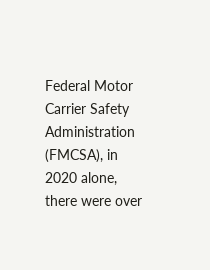Federal Motor Carrier Safety Administration (FMCSA), in 2020 alone, there were over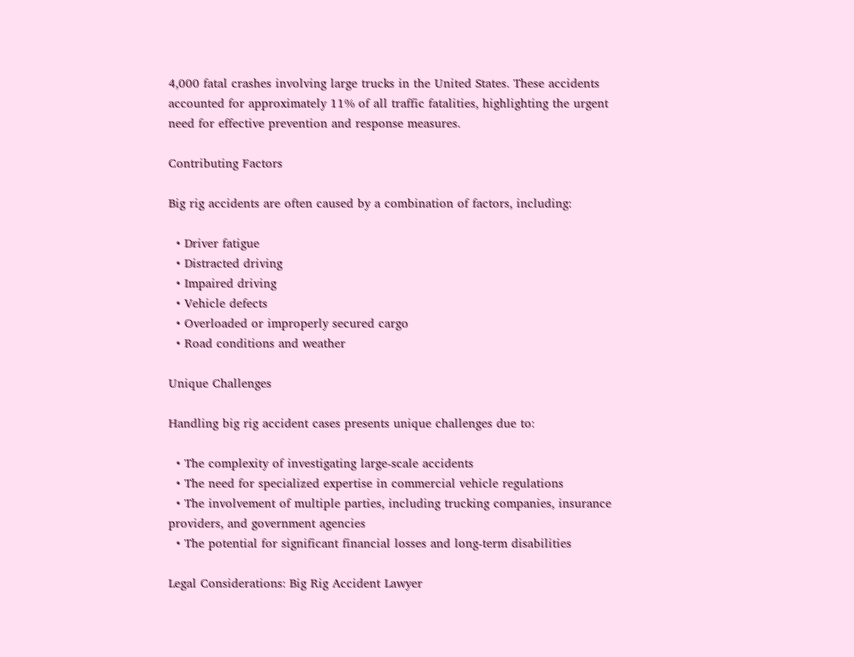4,000 fatal crashes involving large trucks in the United States. These accidents accounted for approximately 11% of all traffic fatalities, highlighting the urgent need for effective prevention and response measures.

Contributing Factors

Big rig accidents are often caused by a combination of factors, including:

  • Driver fatigue
  • Distracted driving
  • Impaired driving
  • Vehicle defects
  • Overloaded or improperly secured cargo
  • Road conditions and weather

Unique Challenges

Handling big rig accident cases presents unique challenges due to:

  • The complexity of investigating large-scale accidents
  • The need for specialized expertise in commercial vehicle regulations
  • The involvement of multiple parties, including trucking companies, insurance providers, and government agencies
  • The potential for significant financial losses and long-term disabilities

Legal Considerations: Big Rig Accident Lawyer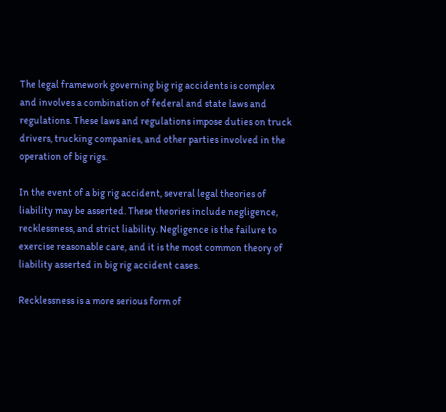The legal framework governing big rig accidents is complex and involves a combination of federal and state laws and regulations. These laws and regulations impose duties on truck drivers, trucking companies, and other parties involved in the operation of big rigs.

In the event of a big rig accident, several legal theories of liability may be asserted. These theories include negligence, recklessness, and strict liability. Negligence is the failure to exercise reasonable care, and it is the most common theory of liability asserted in big rig accident cases.

Recklessness is a more serious form of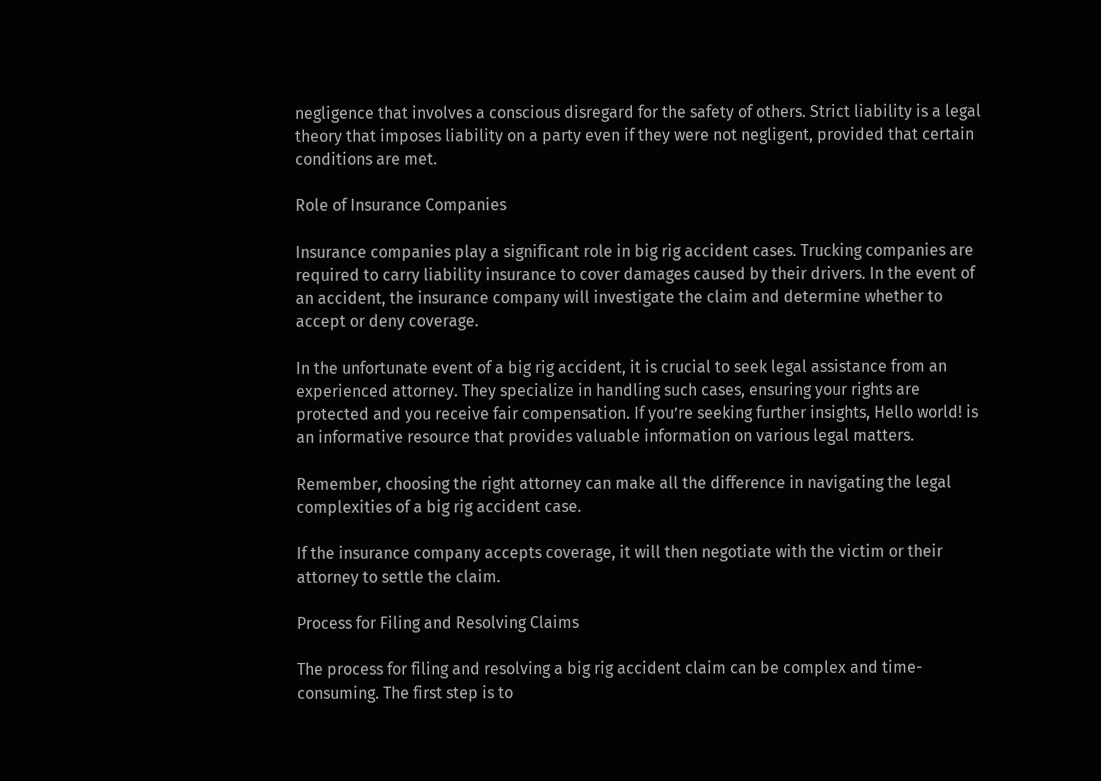negligence that involves a conscious disregard for the safety of others. Strict liability is a legal theory that imposes liability on a party even if they were not negligent, provided that certain conditions are met.

Role of Insurance Companies

Insurance companies play a significant role in big rig accident cases. Trucking companies are required to carry liability insurance to cover damages caused by their drivers. In the event of an accident, the insurance company will investigate the claim and determine whether to accept or deny coverage.

In the unfortunate event of a big rig accident, it is crucial to seek legal assistance from an experienced attorney. They specialize in handling such cases, ensuring your rights are protected and you receive fair compensation. If you’re seeking further insights, Hello world! is an informative resource that provides valuable information on various legal matters.

Remember, choosing the right attorney can make all the difference in navigating the legal complexities of a big rig accident case.

If the insurance company accepts coverage, it will then negotiate with the victim or their attorney to settle the claim.

Process for Filing and Resolving Claims

The process for filing and resolving a big rig accident claim can be complex and time-consuming. The first step is to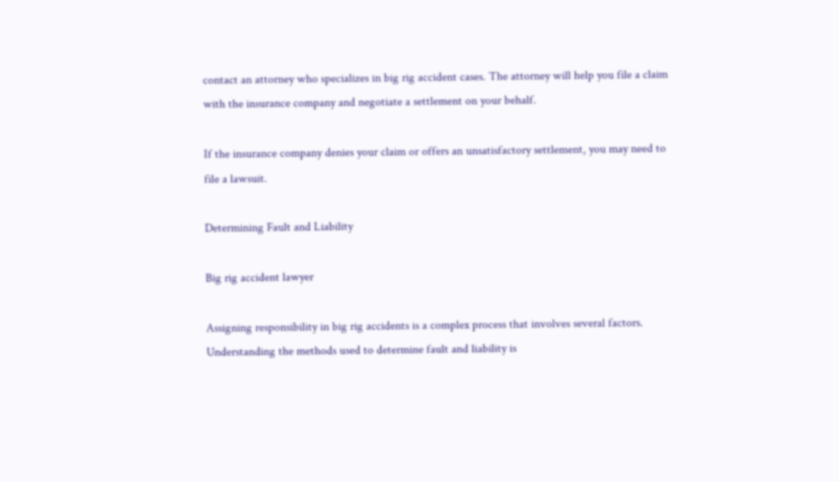contact an attorney who specializes in big rig accident cases. The attorney will help you file a claim with the insurance company and negotiate a settlement on your behalf.

If the insurance company denies your claim or offers an unsatisfactory settlement, you may need to file a lawsuit.

Determining Fault and Liability

Big rig accident lawyer

Assigning responsibility in big rig accidents is a complex process that involves several factors. Understanding the methods used to determine fault and liability is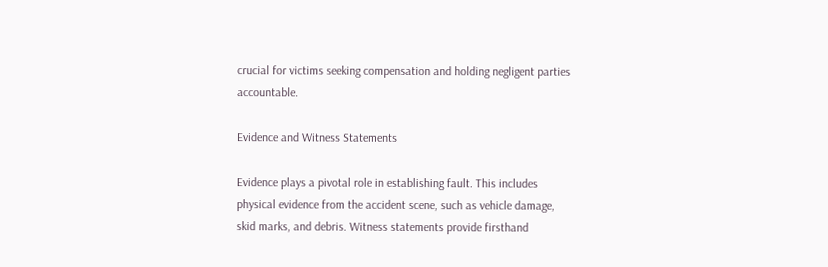crucial for victims seeking compensation and holding negligent parties accountable.

Evidence and Witness Statements

Evidence plays a pivotal role in establishing fault. This includes physical evidence from the accident scene, such as vehicle damage, skid marks, and debris. Witness statements provide firsthand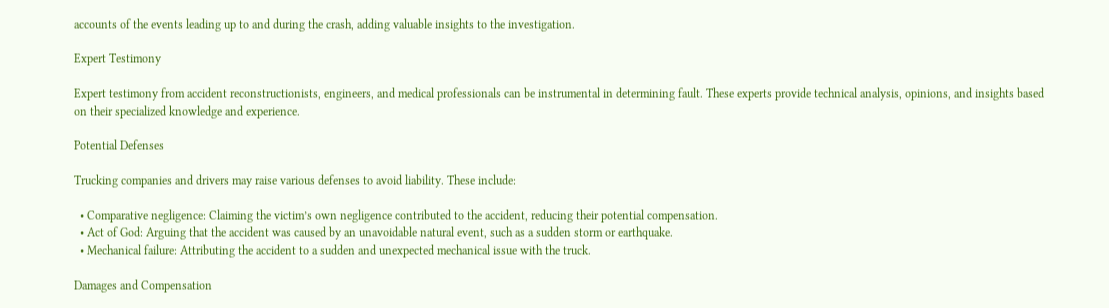accounts of the events leading up to and during the crash, adding valuable insights to the investigation.

Expert Testimony

Expert testimony from accident reconstructionists, engineers, and medical professionals can be instrumental in determining fault. These experts provide technical analysis, opinions, and insights based on their specialized knowledge and experience.

Potential Defenses

Trucking companies and drivers may raise various defenses to avoid liability. These include:

  • Comparative negligence: Claiming the victim’s own negligence contributed to the accident, reducing their potential compensation.
  • Act of God: Arguing that the accident was caused by an unavoidable natural event, such as a sudden storm or earthquake.
  • Mechanical failure: Attributing the accident to a sudden and unexpected mechanical issue with the truck.

Damages and Compensation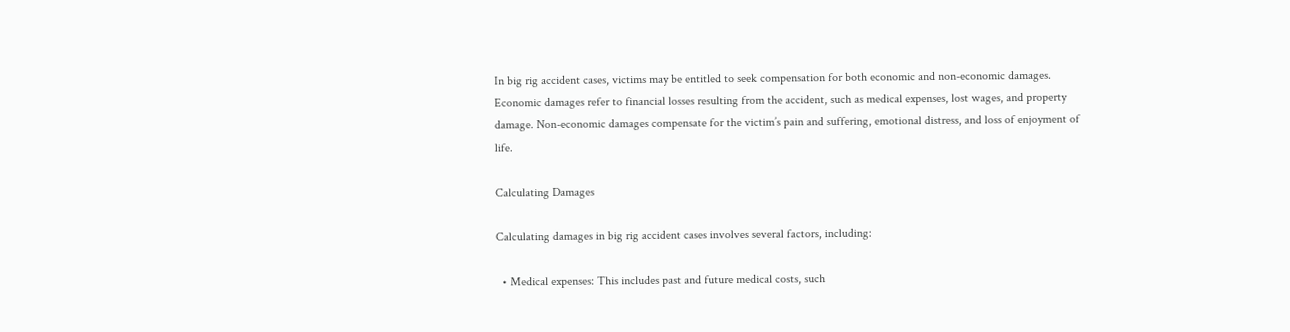In big rig accident cases, victims may be entitled to seek compensation for both economic and non-economic damages. Economic damages refer to financial losses resulting from the accident, such as medical expenses, lost wages, and property damage. Non-economic damages compensate for the victim’s pain and suffering, emotional distress, and loss of enjoyment of life.

Calculating Damages

Calculating damages in big rig accident cases involves several factors, including:

  • Medical expenses: This includes past and future medical costs, such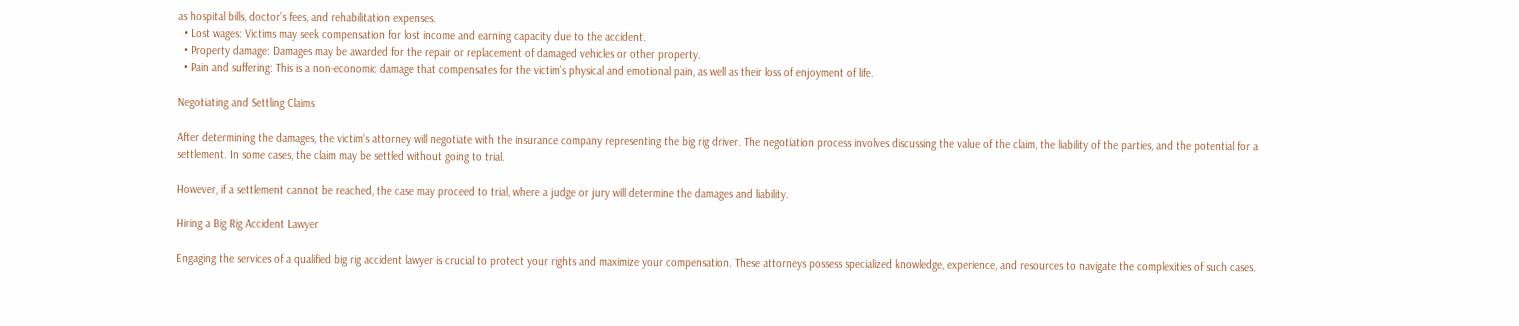as hospital bills, doctor’s fees, and rehabilitation expenses.
  • Lost wages: Victims may seek compensation for lost income and earning capacity due to the accident.
  • Property damage: Damages may be awarded for the repair or replacement of damaged vehicles or other property.
  • Pain and suffering: This is a non-economic damage that compensates for the victim’s physical and emotional pain, as well as their loss of enjoyment of life.

Negotiating and Settling Claims

After determining the damages, the victim’s attorney will negotiate with the insurance company representing the big rig driver. The negotiation process involves discussing the value of the claim, the liability of the parties, and the potential for a settlement. In some cases, the claim may be settled without going to trial.

However, if a settlement cannot be reached, the case may proceed to trial, where a judge or jury will determine the damages and liability.

Hiring a Big Rig Accident Lawyer

Engaging the services of a qualified big rig accident lawyer is crucial to protect your rights and maximize your compensation. These attorneys possess specialized knowledge, experience, and resources to navigate the complexities of such cases.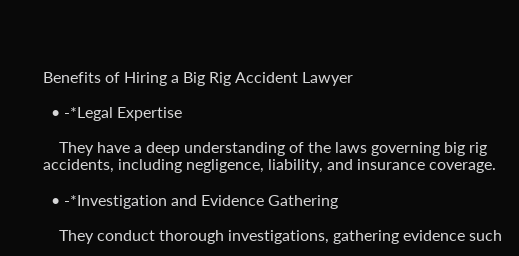Benefits of Hiring a Big Rig Accident Lawyer

  • -*Legal Expertise

    They have a deep understanding of the laws governing big rig accidents, including negligence, liability, and insurance coverage.

  • -*Investigation and Evidence Gathering

    They conduct thorough investigations, gathering evidence such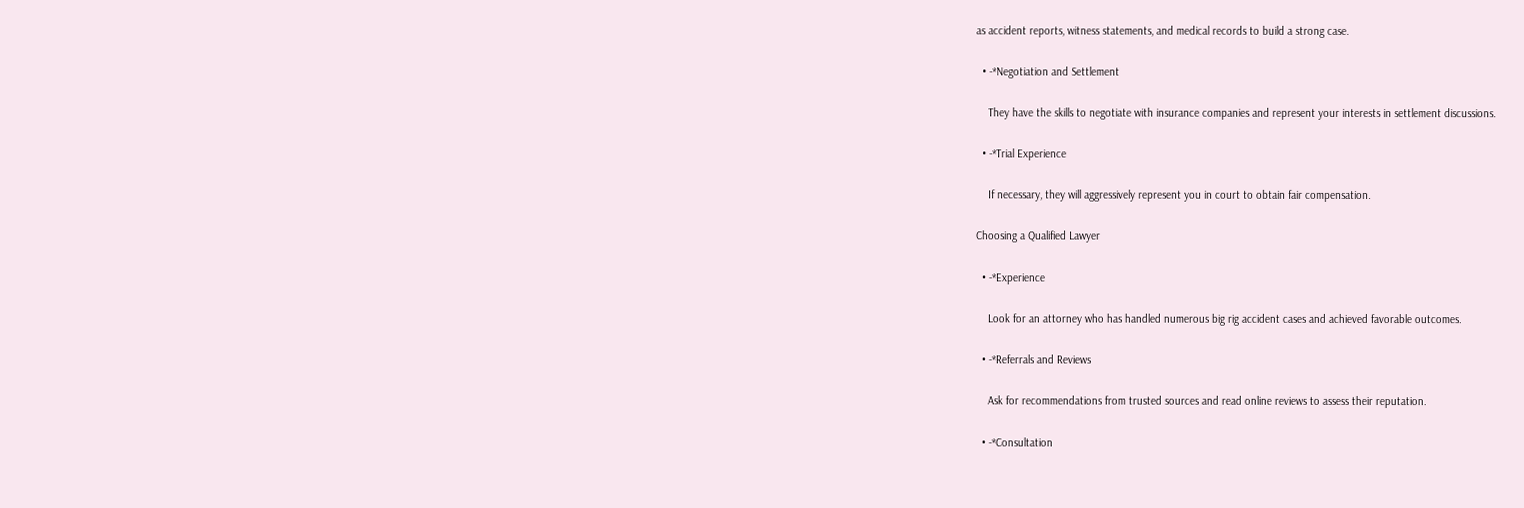as accident reports, witness statements, and medical records to build a strong case.

  • -*Negotiation and Settlement

    They have the skills to negotiate with insurance companies and represent your interests in settlement discussions.

  • -*Trial Experience

    If necessary, they will aggressively represent you in court to obtain fair compensation.

Choosing a Qualified Lawyer

  • -*Experience

    Look for an attorney who has handled numerous big rig accident cases and achieved favorable outcomes.

  • -*Referrals and Reviews

    Ask for recommendations from trusted sources and read online reviews to assess their reputation.

  • -*Consultation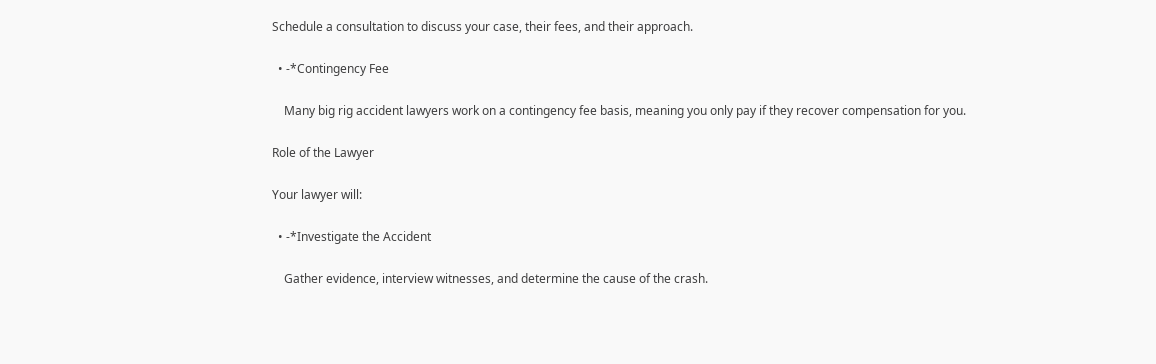Schedule a consultation to discuss your case, their fees, and their approach.

  • -*Contingency Fee

    Many big rig accident lawyers work on a contingency fee basis, meaning you only pay if they recover compensation for you.

Role of the Lawyer

Your lawyer will:

  • -*Investigate the Accident

    Gather evidence, interview witnesses, and determine the cause of the crash.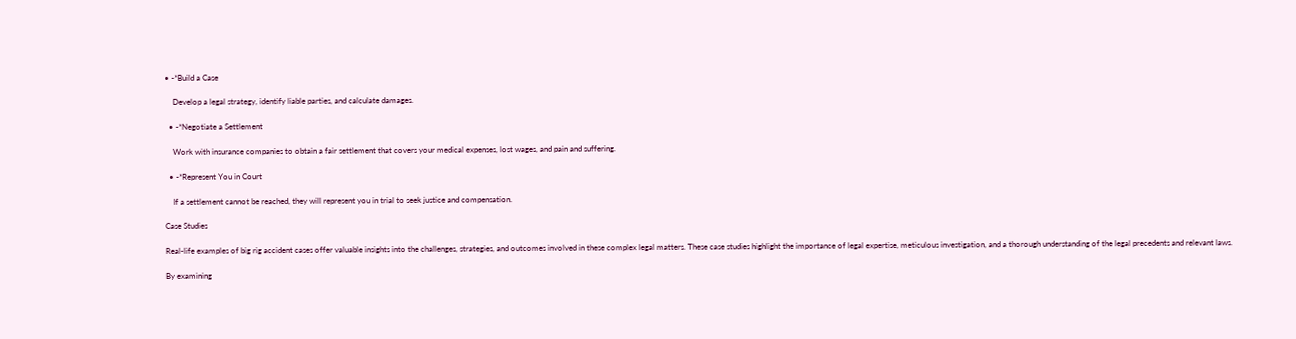• -*Build a Case

    Develop a legal strategy, identify liable parties, and calculate damages.

  • -*Negotiate a Settlement

    Work with insurance companies to obtain a fair settlement that covers your medical expenses, lost wages, and pain and suffering.

  • -*Represent You in Court

    If a settlement cannot be reached, they will represent you in trial to seek justice and compensation.

Case Studies

Real-life examples of big rig accident cases offer valuable insights into the challenges, strategies, and outcomes involved in these complex legal matters. These case studies highlight the importance of legal expertise, meticulous investigation, and a thorough understanding of the legal precedents and relevant laws.

By examining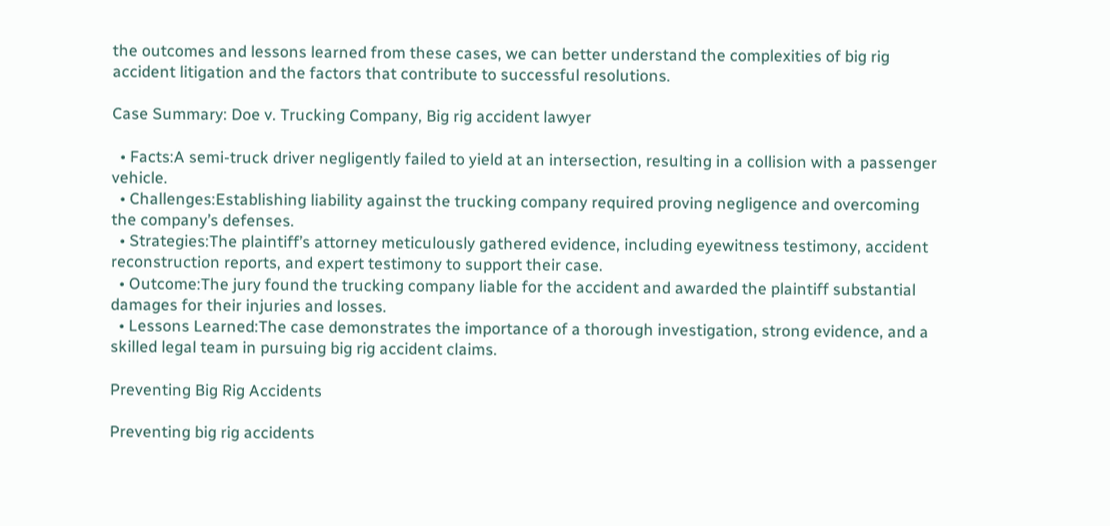the outcomes and lessons learned from these cases, we can better understand the complexities of big rig accident litigation and the factors that contribute to successful resolutions.

Case Summary: Doe v. Trucking Company, Big rig accident lawyer

  • Facts:A semi-truck driver negligently failed to yield at an intersection, resulting in a collision with a passenger vehicle.
  • Challenges:Establishing liability against the trucking company required proving negligence and overcoming the company’s defenses.
  • Strategies:The plaintiff’s attorney meticulously gathered evidence, including eyewitness testimony, accident reconstruction reports, and expert testimony to support their case.
  • Outcome:The jury found the trucking company liable for the accident and awarded the plaintiff substantial damages for their injuries and losses.
  • Lessons Learned:The case demonstrates the importance of a thorough investigation, strong evidence, and a skilled legal team in pursuing big rig accident claims.

Preventing Big Rig Accidents

Preventing big rig accidents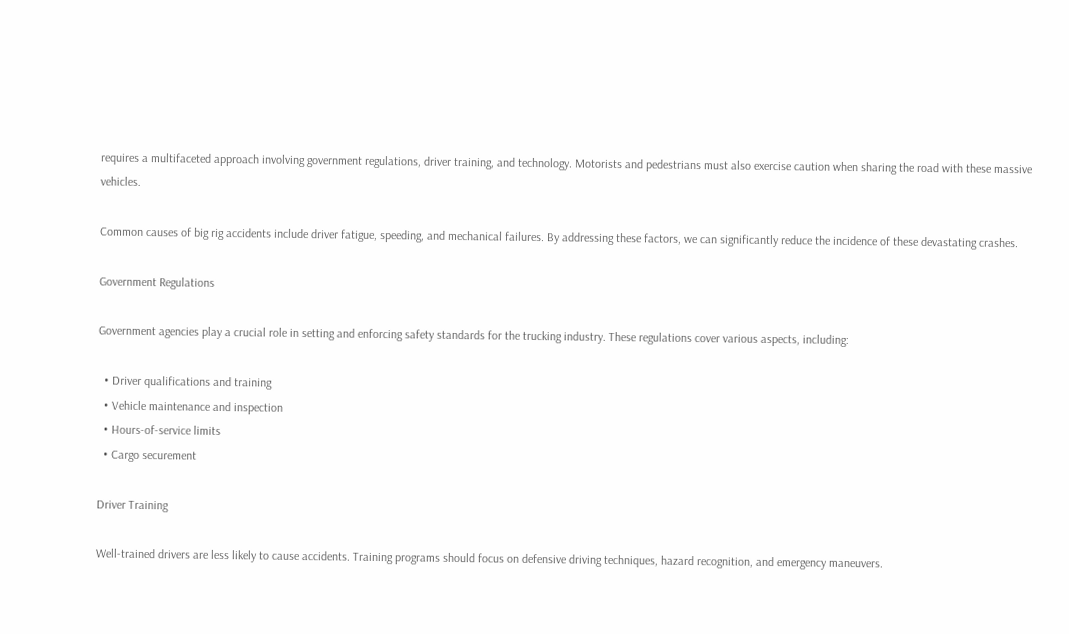requires a multifaceted approach involving government regulations, driver training, and technology. Motorists and pedestrians must also exercise caution when sharing the road with these massive vehicles.

Common causes of big rig accidents include driver fatigue, speeding, and mechanical failures. By addressing these factors, we can significantly reduce the incidence of these devastating crashes.

Government Regulations

Government agencies play a crucial role in setting and enforcing safety standards for the trucking industry. These regulations cover various aspects, including:

  • Driver qualifications and training
  • Vehicle maintenance and inspection
  • Hours-of-service limits
  • Cargo securement

Driver Training

Well-trained drivers are less likely to cause accidents. Training programs should focus on defensive driving techniques, hazard recognition, and emergency maneuvers.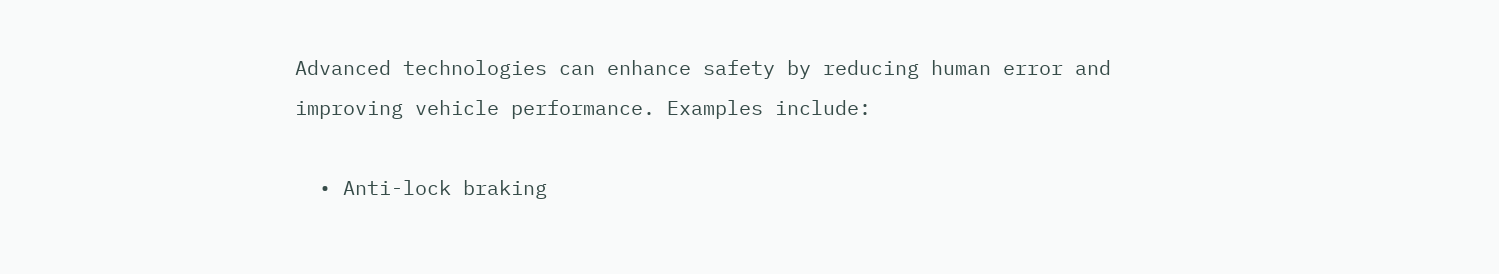Advanced technologies can enhance safety by reducing human error and improving vehicle performance. Examples include:

  • Anti-lock braking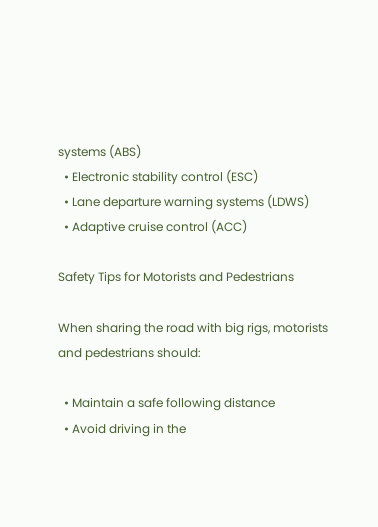systems (ABS)
  • Electronic stability control (ESC)
  • Lane departure warning systems (LDWS)
  • Adaptive cruise control (ACC)

Safety Tips for Motorists and Pedestrians

When sharing the road with big rigs, motorists and pedestrians should:

  • Maintain a safe following distance
  • Avoid driving in the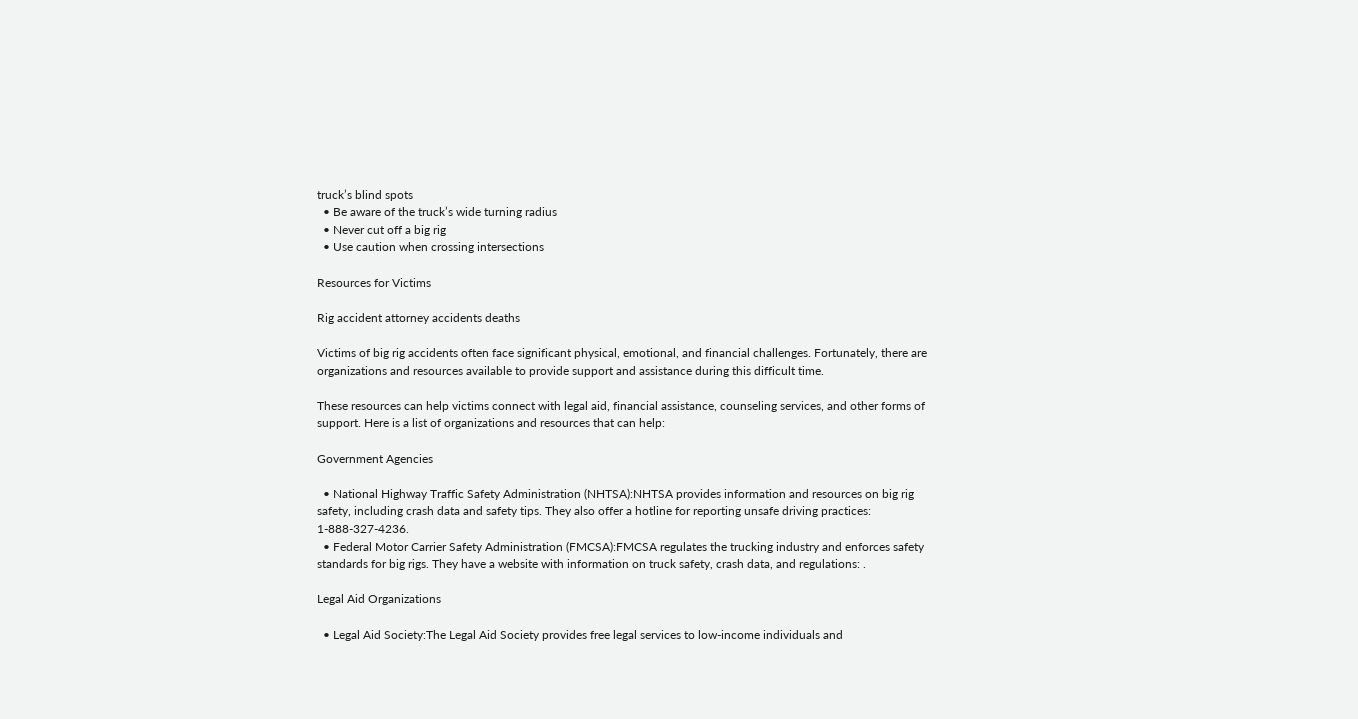truck’s blind spots
  • Be aware of the truck’s wide turning radius
  • Never cut off a big rig
  • Use caution when crossing intersections

Resources for Victims

Rig accident attorney accidents deaths

Victims of big rig accidents often face significant physical, emotional, and financial challenges. Fortunately, there are organizations and resources available to provide support and assistance during this difficult time.

These resources can help victims connect with legal aid, financial assistance, counseling services, and other forms of support. Here is a list of organizations and resources that can help:

Government Agencies

  • National Highway Traffic Safety Administration (NHTSA):NHTSA provides information and resources on big rig safety, including crash data and safety tips. They also offer a hotline for reporting unsafe driving practices: 1-888-327-4236.
  • Federal Motor Carrier Safety Administration (FMCSA):FMCSA regulates the trucking industry and enforces safety standards for big rigs. They have a website with information on truck safety, crash data, and regulations: .

Legal Aid Organizations

  • Legal Aid Society:The Legal Aid Society provides free legal services to low-income individuals and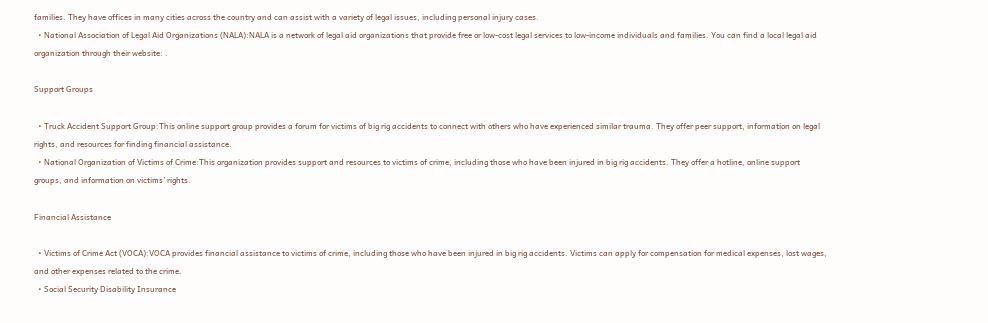families. They have offices in many cities across the country and can assist with a variety of legal issues, including personal injury cases.
  • National Association of Legal Aid Organizations (NALA):NALA is a network of legal aid organizations that provide free or low-cost legal services to low-income individuals and families. You can find a local legal aid organization through their website: .

Support Groups

  • Truck Accident Support Group:This online support group provides a forum for victims of big rig accidents to connect with others who have experienced similar trauma. They offer peer support, information on legal rights, and resources for finding financial assistance.
  • National Organization of Victims of Crime:This organization provides support and resources to victims of crime, including those who have been injured in big rig accidents. They offer a hotline, online support groups, and information on victims’ rights.

Financial Assistance

  • Victims of Crime Act (VOCA):VOCA provides financial assistance to victims of crime, including those who have been injured in big rig accidents. Victims can apply for compensation for medical expenses, lost wages, and other expenses related to the crime.
  • Social Security Disability Insurance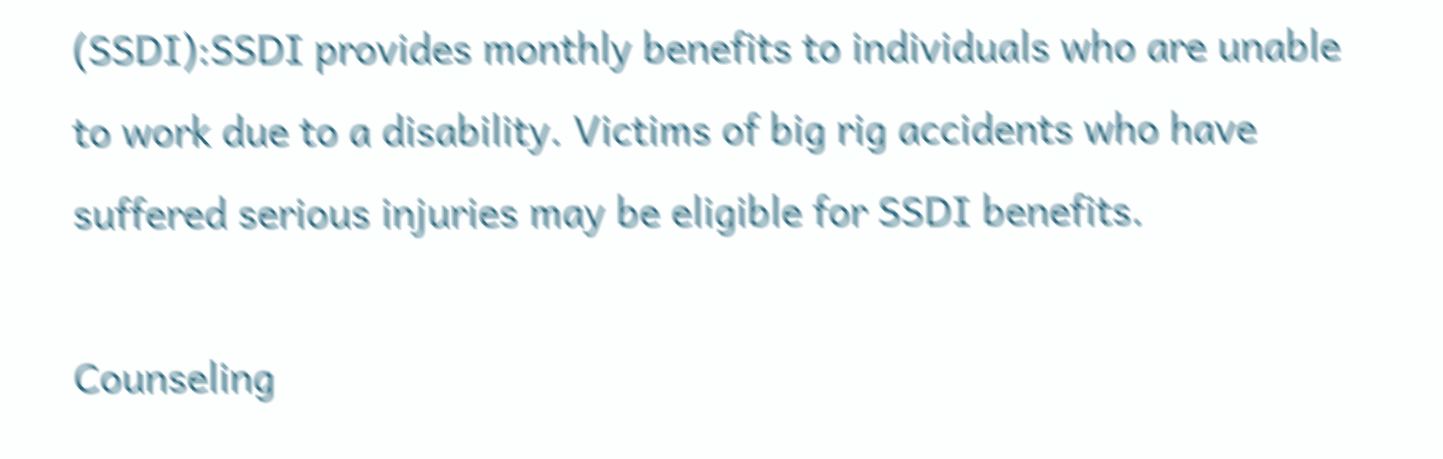(SSDI):SSDI provides monthly benefits to individuals who are unable to work due to a disability. Victims of big rig accidents who have suffered serious injuries may be eligible for SSDI benefits.

Counseling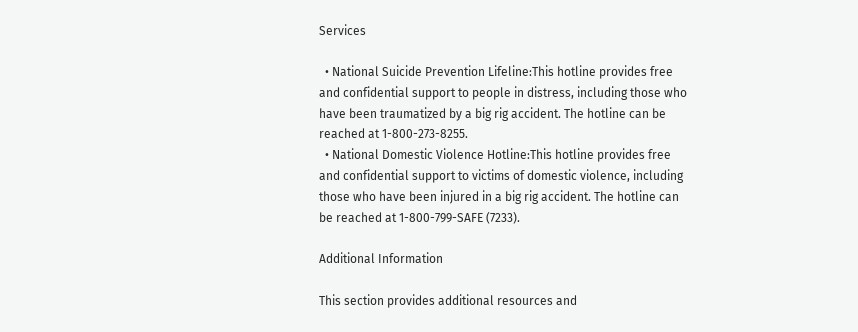Services

  • National Suicide Prevention Lifeline:This hotline provides free and confidential support to people in distress, including those who have been traumatized by a big rig accident. The hotline can be reached at 1-800-273-8255.
  • National Domestic Violence Hotline:This hotline provides free and confidential support to victims of domestic violence, including those who have been injured in a big rig accident. The hotline can be reached at 1-800-799-SAFE (7233).

Additional Information

This section provides additional resources and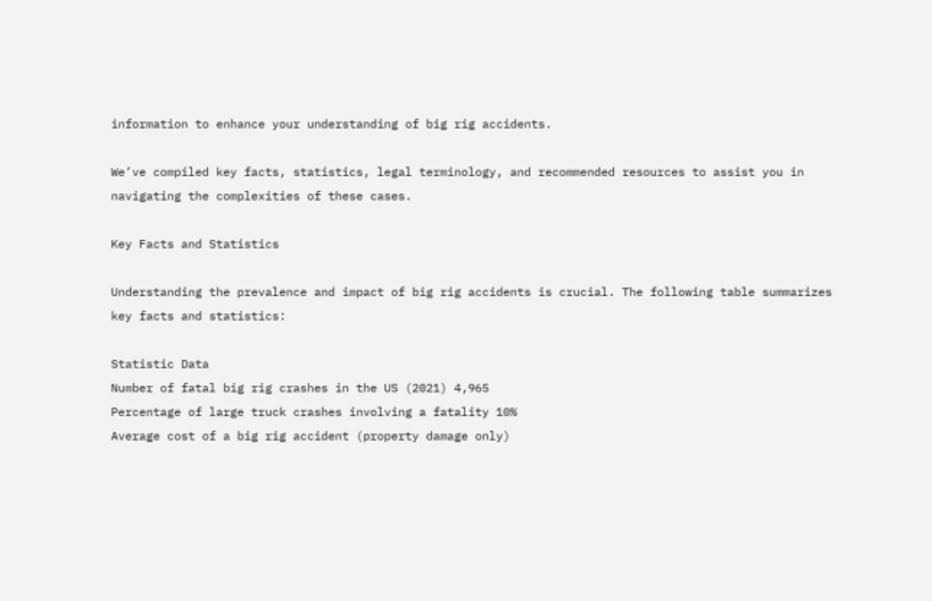information to enhance your understanding of big rig accidents.

We’ve compiled key facts, statistics, legal terminology, and recommended resources to assist you in navigating the complexities of these cases.

Key Facts and Statistics

Understanding the prevalence and impact of big rig accidents is crucial. The following table summarizes key facts and statistics:

Statistic Data
Number of fatal big rig crashes in the US (2021) 4,965
Percentage of large truck crashes involving a fatality 10%
Average cost of a big rig accident (property damage only)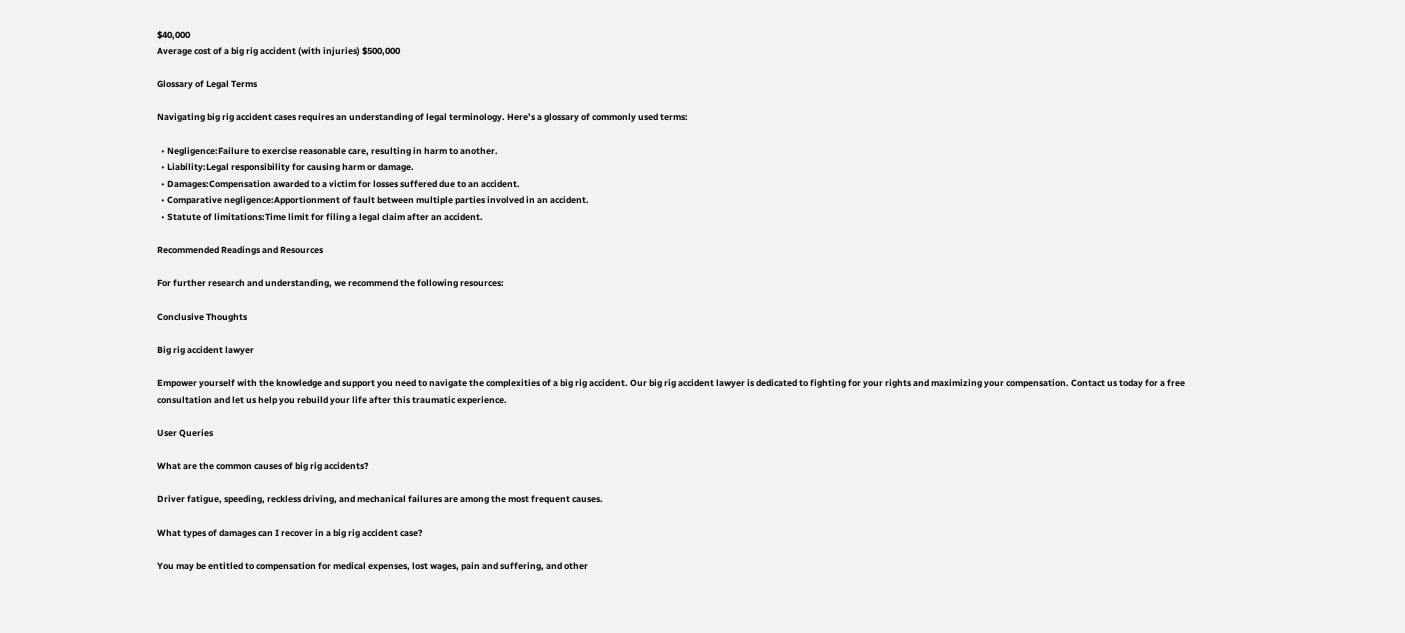$40,000
Average cost of a big rig accident (with injuries) $500,000

Glossary of Legal Terms

Navigating big rig accident cases requires an understanding of legal terminology. Here’s a glossary of commonly used terms:

  • Negligence:Failure to exercise reasonable care, resulting in harm to another.
  • Liability:Legal responsibility for causing harm or damage.
  • Damages:Compensation awarded to a victim for losses suffered due to an accident.
  • Comparative negligence:Apportionment of fault between multiple parties involved in an accident.
  • Statute of limitations:Time limit for filing a legal claim after an accident.

Recommended Readings and Resources

For further research and understanding, we recommend the following resources:

Conclusive Thoughts

Big rig accident lawyer

Empower yourself with the knowledge and support you need to navigate the complexities of a big rig accident. Our big rig accident lawyer is dedicated to fighting for your rights and maximizing your compensation. Contact us today for a free consultation and let us help you rebuild your life after this traumatic experience.

User Queries

What are the common causes of big rig accidents?

Driver fatigue, speeding, reckless driving, and mechanical failures are among the most frequent causes.

What types of damages can I recover in a big rig accident case?

You may be entitled to compensation for medical expenses, lost wages, pain and suffering, and other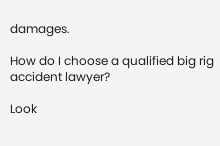damages.

How do I choose a qualified big rig accident lawyer?

Look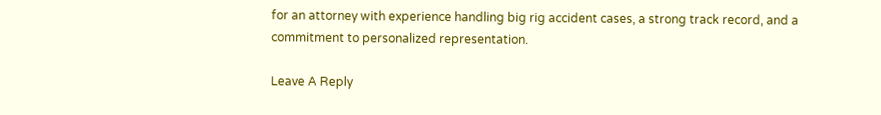for an attorney with experience handling big rig accident cases, a strong track record, and a commitment to personalized representation.

Leave A Reply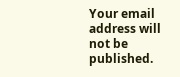Your email address will not be published.